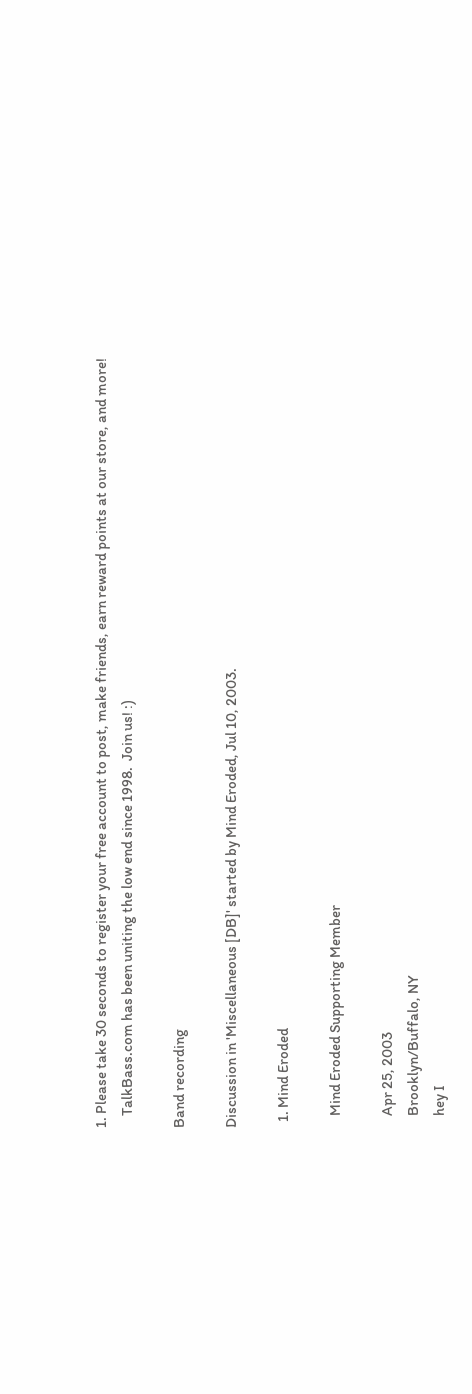1. Please take 30 seconds to register your free account to post, make friends, earn reward points at our store, and more!
    TalkBass.com has been uniting the low end since 1998.  Join us! :)

Band recording

Discussion in 'Miscellaneous [DB]' started by Mind Eroded, Jul 10, 2003.

  1. Mind Eroded

    Mind Eroded Supporting Member

    Apr 25, 2003
    Brooklyn/Buffalo, NY
    hey I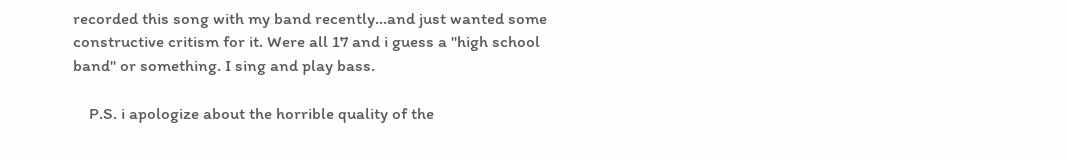recorded this song with my band recently...and just wanted some constructive critism for it. Were all 17 and i guess a "high school band" or something. I sing and play bass.

    P.S. i apologize about the horrible quality of the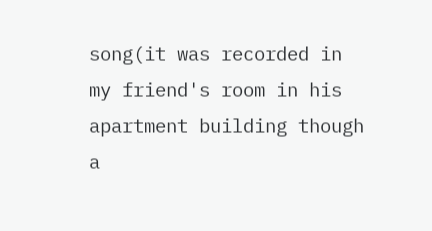song(it was recorded in my friend's room in his apartment building though a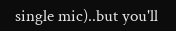single mic)..but you'll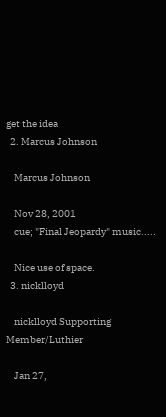get the idea
  2. Marcus Johnson

    Marcus Johnson

    Nov 28, 2001
    cue; "Final Jeopardy" music.....

    Nice use of space.
  3. nicklloyd

    nicklloyd Supporting Member/Luthier

    Jan 27,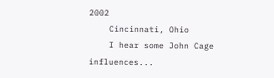2002
    Cincinnati, Ohio
    I hear some John Cage influences...